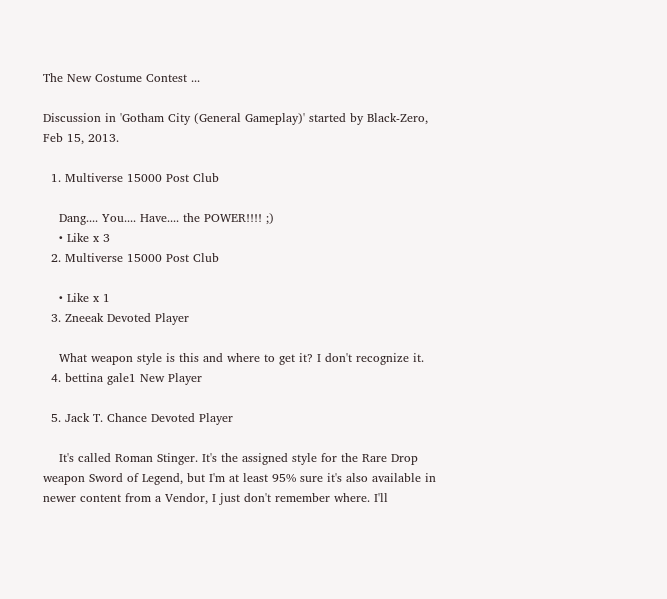The New Costume Contest ...

Discussion in 'Gotham City (General Gameplay)' started by Black-Zero, Feb 15, 2013.

  1. Multiverse 15000 Post Club

    Dang.... You.... Have.... the POWER!!!! ;)
    • Like x 3
  2. Multiverse 15000 Post Club

    • Like x 1
  3. Zneeak Devoted Player

    What weapon style is this and where to get it? I don't recognize it.
  4. bettina gale1 New Player

  5. Jack T. Chance Devoted Player

    It's called Roman Stinger. It's the assigned style for the Rare Drop weapon Sword of Legend, but I'm at least 95% sure it's also available in newer content from a Vendor, I just don't remember where. I'll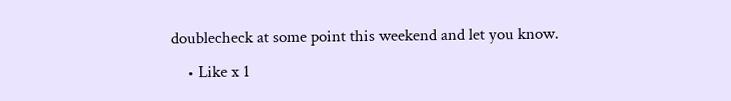doublecheck at some point this weekend and let you know.
    • Like x 1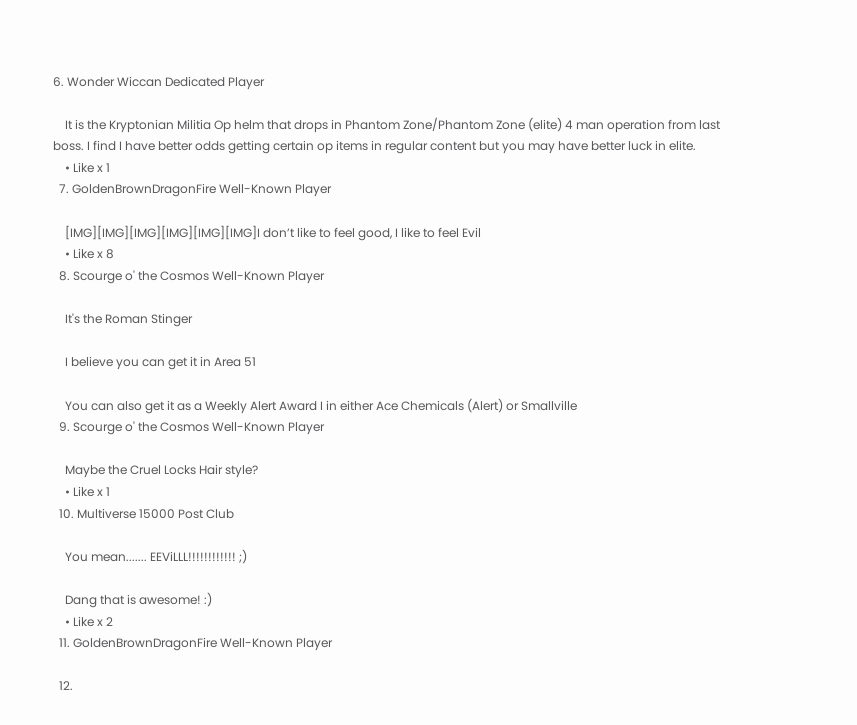6. Wonder Wiccan Dedicated Player

    It is the Kryptonian Militia Op helm that drops in Phantom Zone/Phantom Zone (elite) 4 man operation from last boss. I find I have better odds getting certain op items in regular content but you may have better luck in elite.
    • Like x 1
  7. GoldenBrownDragonFire Well-Known Player

    [IMG][IMG][IMG][IMG][IMG][IMG]I don’t like to feel good, I like to feel Evil
    • Like x 8
  8. Scourge o' the Cosmos Well-Known Player

    It's the Roman Stinger

    I believe you can get it in Area 51

    You can also get it as a Weekly Alert Award I in either Ace Chemicals (Alert) or Smallville
  9. Scourge o' the Cosmos Well-Known Player

    Maybe the Cruel Locks Hair style?
    • Like x 1
  10. Multiverse 15000 Post Club

    You mean....... EEViLLL!!!!!!!!!!!! ;)

    Dang that is awesome! :)
    • Like x 2
  11. GoldenBrownDragonFire Well-Known Player

  12.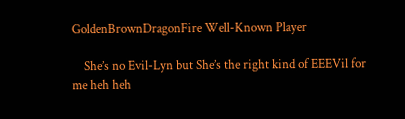GoldenBrownDragonFire Well-Known Player

    She’s no Evil-Lyn but She’s the right kind of EEEVil for me heh heh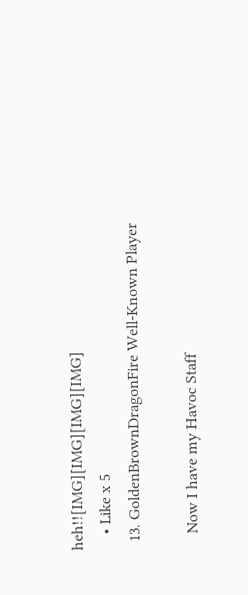heh!![IMG][IMG][IMG][IMG]
    • Like x 5
  13. GoldenBrownDragonFire Well-Known Player

    Now I have my Havoc Staff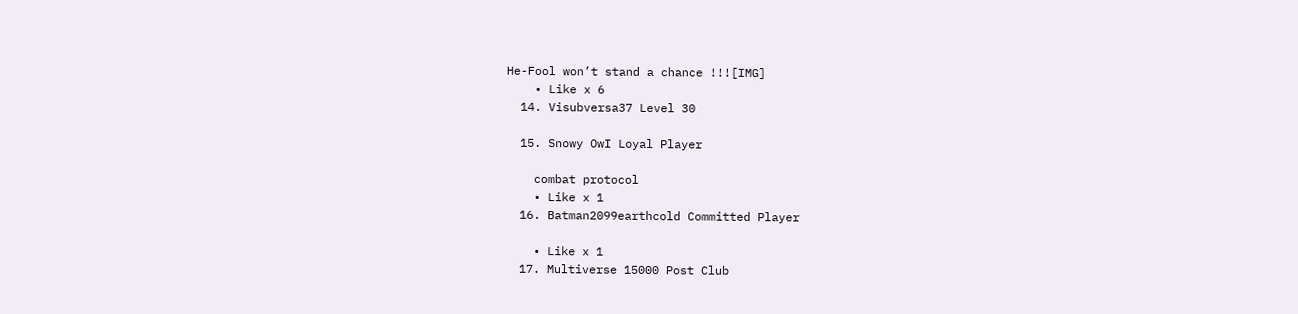He-Fool won’t stand a chance !!![IMG]
    • Like x 6
  14. Visubversa37 Level 30

  15. Snowy OwI Loyal Player

    combat protocol
    • Like x 1
  16. Batman2099earthcold Committed Player

    • Like x 1
  17. Multiverse 15000 Post Club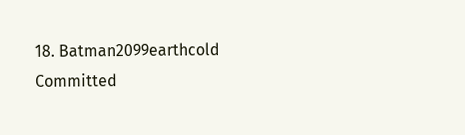18. Batman2099earthcold Committed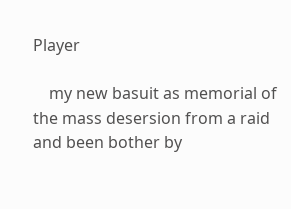Player

    my new basuit as memorial of the mass desersion from a raid and been bother by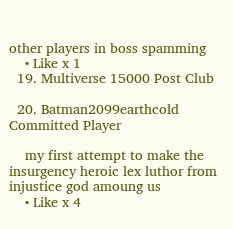other players in boss spamming
    • Like x 1
  19. Multiverse 15000 Post Club

  20. Batman2099earthcold Committed Player

    my first attempt to make the insurgency heroic lex luthor from injustice god amoung us
    • Like x 4